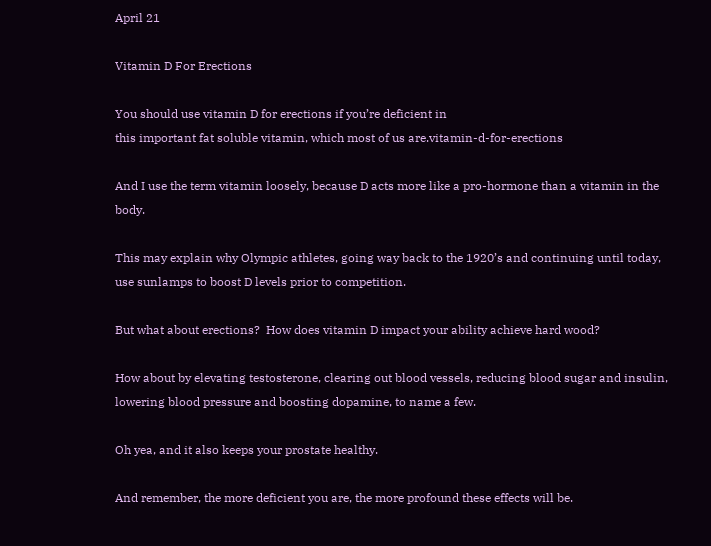April 21

Vitamin D For Erections

You should use vitamin D for erections if you’re deficient in
this important fat soluble vitamin, which most of us are.vitamin-d-for-erections

And I use the term vitamin loosely, because D acts more like a pro-hormone than a vitamin in the body.

This may explain why Olympic athletes, going way back to the 1920’s and continuing until today, use sunlamps to boost D levels prior to competition.

But what about erections?  How does vitamin D impact your ability achieve hard wood?

How about by elevating testosterone, clearing out blood vessels, reducing blood sugar and insulin, lowering blood pressure and boosting dopamine, to name a few.

Oh yea, and it also keeps your prostate healthy.

And remember, the more deficient you are, the more profound these effects will be.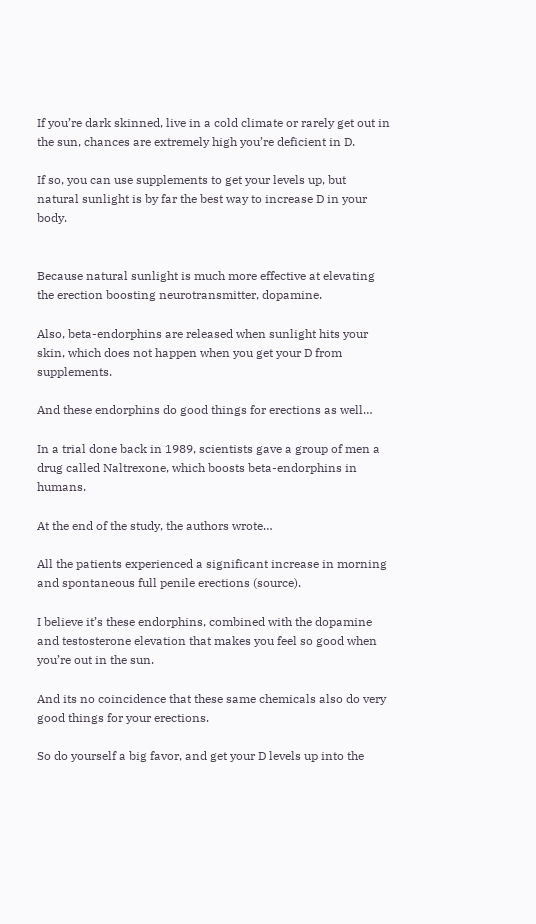If you’re dark skinned, live in a cold climate or rarely get out in the sun, chances are extremely high you’re deficient in D.

If so, you can use supplements to get your levels up, but natural sunlight is by far the best way to increase D in your body.


Because natural sunlight is much more effective at elevating the erection boosting neurotransmitter, dopamine.

Also, beta-endorphins are released when sunlight hits your skin, which does not happen when you get your D from supplements.

And these endorphins do good things for erections as well…

In a trial done back in 1989, scientists gave a group of men a drug called Naltrexone, which boosts beta-endorphins in humans.

At the end of the study, the authors wrote…

All the patients experienced a significant increase in morning and spontaneous full penile erections (source).

I believe it’s these endorphins, combined with the dopamine and testosterone elevation that makes you feel so good when you’re out in the sun.

And its no coincidence that these same chemicals also do very good things for your erections.

So do yourself a big favor, and get your D levels up into the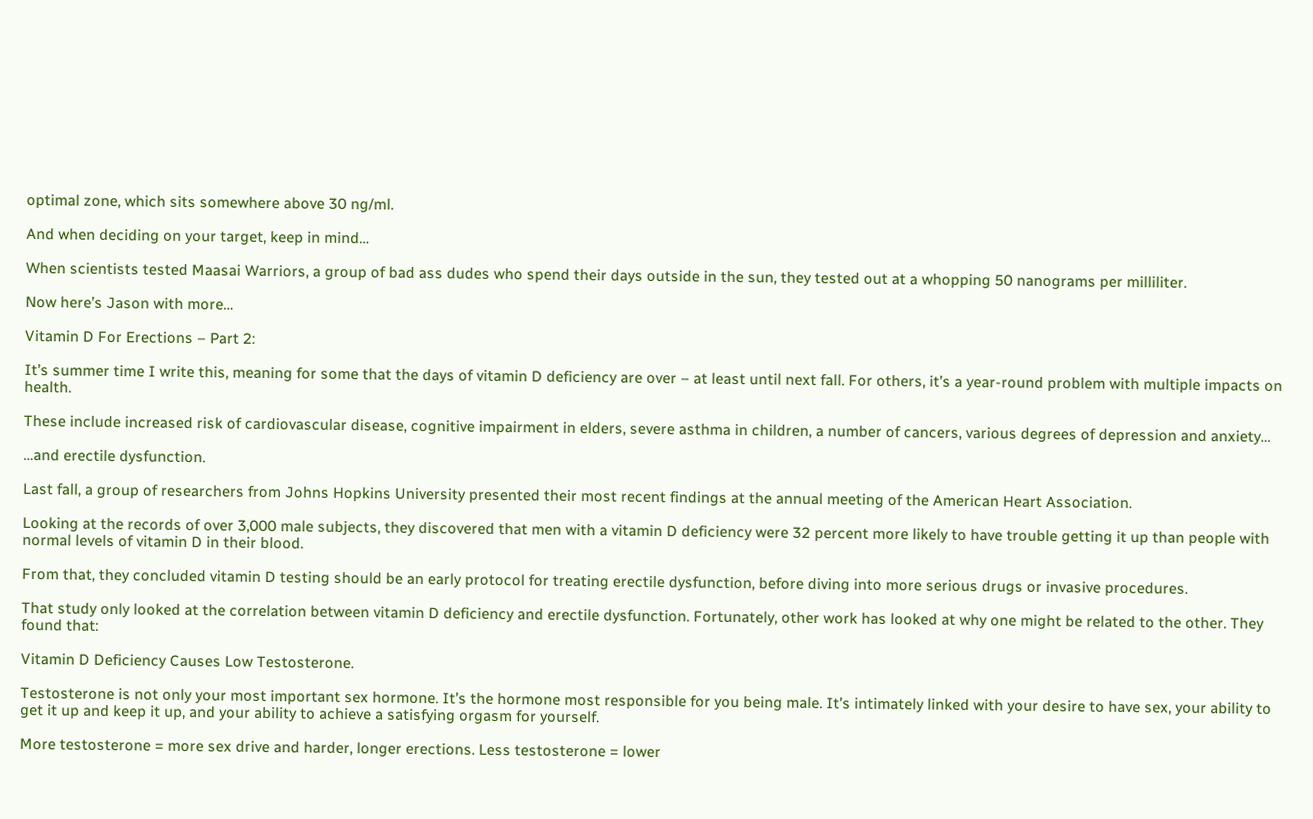optimal zone, which sits somewhere above 30 ng/ml.

And when deciding on your target, keep in mind…

When scientists tested Maasai Warriors, a group of bad ass dudes who spend their days outside in the sun, they tested out at a whopping 50 nanograms per milliliter.

Now here’s Jason with more…

Vitamin D For Erections – Part 2:

It’s summer time I write this, meaning for some that the days of vitamin D deficiency are over – at least until next fall. For others, it’s a year-round problem with multiple impacts on health.

These include increased risk of cardiovascular disease, cognitive impairment in elders, severe asthma in children, a number of cancers, various degrees of depression and anxiety…

…and erectile dysfunction.

Last fall, a group of researchers from Johns Hopkins University presented their most recent findings at the annual meeting of the American Heart Association.

Looking at the records of over 3,000 male subjects, they discovered that men with a vitamin D deficiency were 32 percent more likely to have trouble getting it up than people with normal levels of vitamin D in their blood.

From that, they concluded vitamin D testing should be an early protocol for treating erectile dysfunction, before diving into more serious drugs or invasive procedures.

That study only looked at the correlation between vitamin D deficiency and erectile dysfunction. Fortunately, other work has looked at why one might be related to the other. They found that:

Vitamin D Deficiency Causes Low Testosterone.

Testosterone is not only your most important sex hormone. It’s the hormone most responsible for you being male. It’s intimately linked with your desire to have sex, your ability to get it up and keep it up, and your ability to achieve a satisfying orgasm for yourself.

More testosterone = more sex drive and harder, longer erections. Less testosterone = lower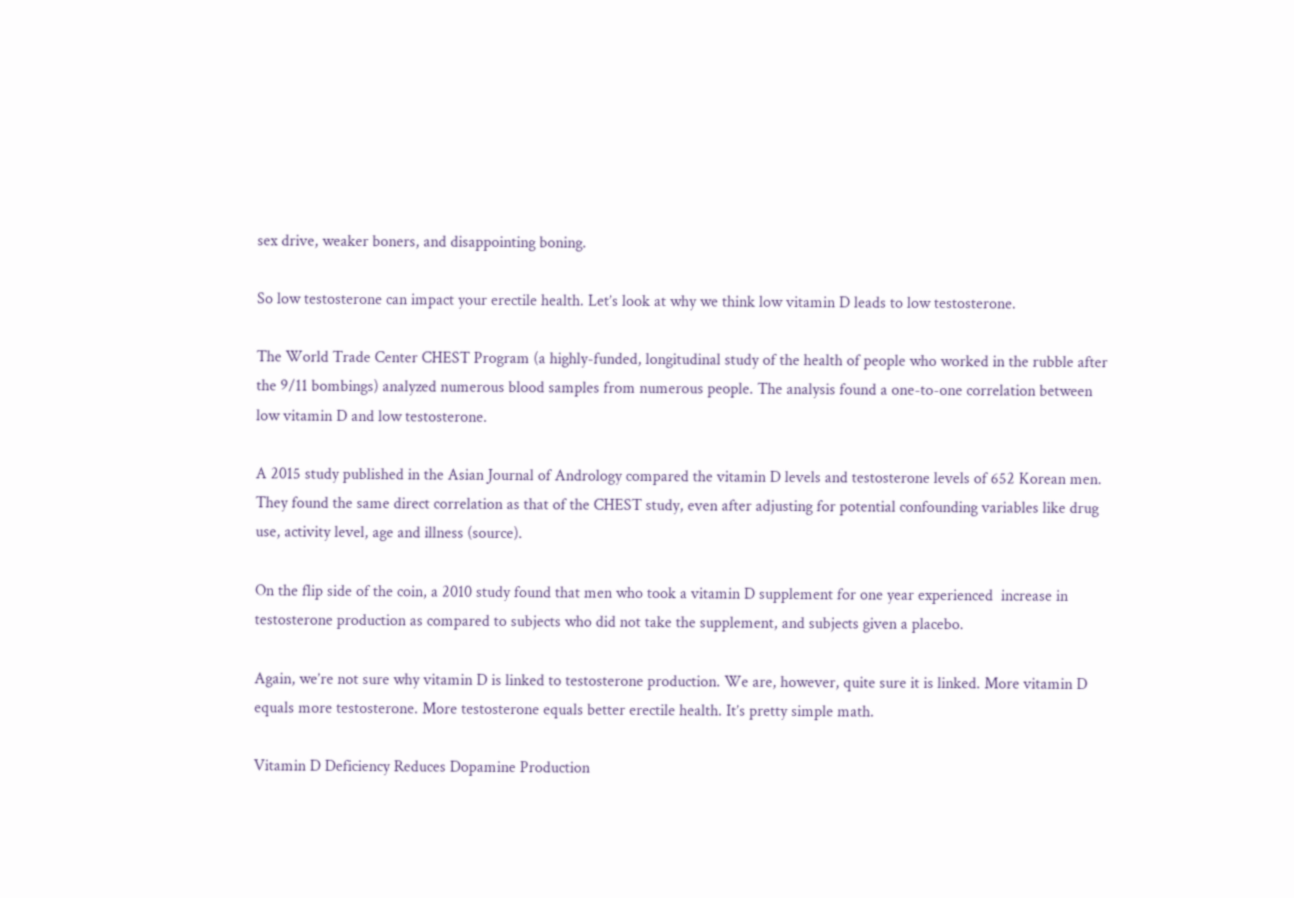sex drive, weaker boners, and disappointing boning.

So low testosterone can impact your erectile health. Let’s look at why we think low vitamin D leads to low testosterone.

The World Trade Center CHEST Program (a highly-funded, longitudinal study of the health of people who worked in the rubble after the 9/11 bombings) analyzed numerous blood samples from numerous people. The analysis found a one-to-one correlation between low vitamin D and low testosterone.

A 2015 study published in the Asian Journal of Andrology compared the vitamin D levels and testosterone levels of 652 Korean men. They found the same direct correlation as that of the CHEST study, even after adjusting for potential confounding variables like drug use, activity level, age and illness (source).

On the flip side of the coin, a 2010 study found that men who took a vitamin D supplement for one year experienced  increase in testosterone production as compared to subjects who did not take the supplement, and subjects given a placebo.

Again, we’re not sure why vitamin D is linked to testosterone production. We are, however, quite sure it is linked. More vitamin D equals more testosterone. More testosterone equals better erectile health. It’s pretty simple math.

Vitamin D Deficiency Reduces Dopamine Production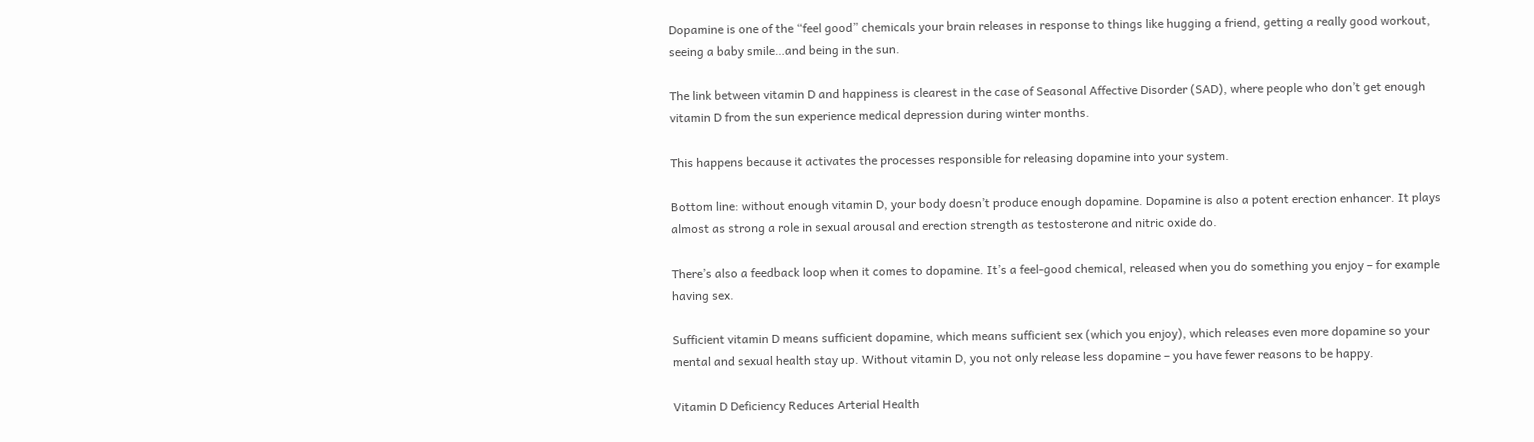Dopamine is one of the “feel good” chemicals your brain releases in response to things like hugging a friend, getting a really good workout, seeing a baby smile…and being in the sun.

The link between vitamin D and happiness is clearest in the case of Seasonal Affective Disorder (SAD), where people who don’t get enough vitamin D from the sun experience medical depression during winter months.

This happens because it activates the processes responsible for releasing dopamine into your system.

Bottom line: without enough vitamin D, your body doesn’t produce enough dopamine. Dopamine is also a potent erection enhancer. It plays almost as strong a role in sexual arousal and erection strength as testosterone and nitric oxide do.

There’s also a feedback loop when it comes to dopamine. It’s a feel-good chemical, released when you do something you enjoy – for example having sex.

Sufficient vitamin D means sufficient dopamine, which means sufficient sex (which you enjoy), which releases even more dopamine so your mental and sexual health stay up. Without vitamin D, you not only release less dopamine – you have fewer reasons to be happy.

Vitamin D Deficiency Reduces Arterial Health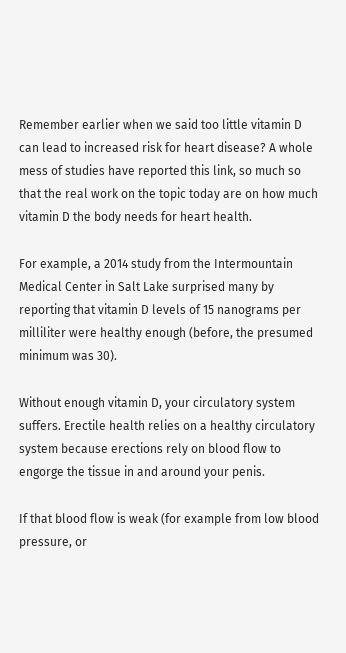Remember earlier when we said too little vitamin D can lead to increased risk for heart disease? A whole mess of studies have reported this link, so much so that the real work on the topic today are on how much vitamin D the body needs for heart health.

For example, a 2014 study from the Intermountain Medical Center in Salt Lake surprised many by reporting that vitamin D levels of 15 nanograms per milliliter were healthy enough (before, the presumed minimum was 30).

Without enough vitamin D, your circulatory system suffers. Erectile health relies on a healthy circulatory system because erections rely on blood flow to engorge the tissue in and around your penis.

If that blood flow is weak (for example from low blood pressure, or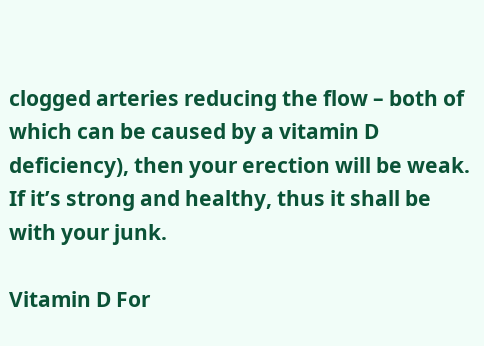clogged arteries reducing the flow – both of which can be caused by a vitamin D deficiency), then your erection will be weak. If it’s strong and healthy, thus it shall be with your junk.

Vitamin D For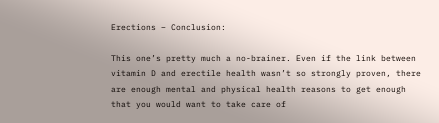Erections – Conclusion:

This one’s pretty much a no-brainer. Even if the link between vitamin D and erectile health wasn’t so strongly proven, there are enough mental and physical health reasons to get enough that you would want to take care of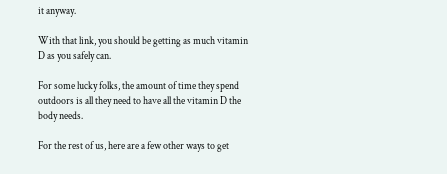it anyway.

With that link, you should be getting as much vitamin D as you safely can.

For some lucky folks, the amount of time they spend outdoors is all they need to have all the vitamin D the body needs.

For the rest of us, here are a few other ways to get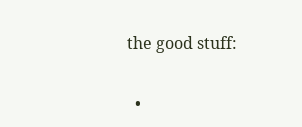the good stuff:

  •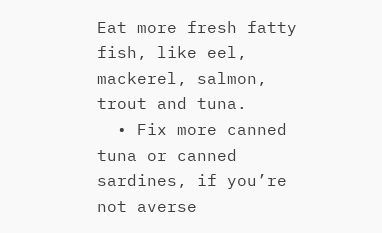Eat more fresh fatty fish, like eel, mackerel, salmon, trout and tuna.
  • Fix more canned tuna or canned sardines, if you’re not averse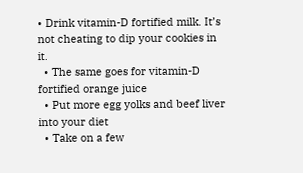• Drink vitamin-D fortified milk. It’s not cheating to dip your cookies in it.
  • The same goes for vitamin-D fortified orange juice
  • Put more egg yolks and beef liver into your diet
  • Take on a few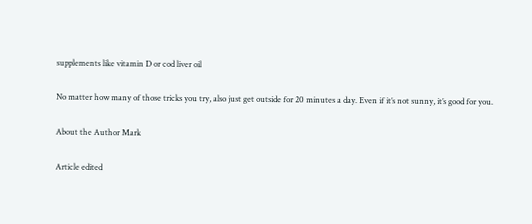supplements like vitamin D or cod liver oil

No matter how many of those tricks you try, also just get outside for 20 minutes a day. Even if it’s not sunny, it’s good for you.

About the Author Mark

Article edited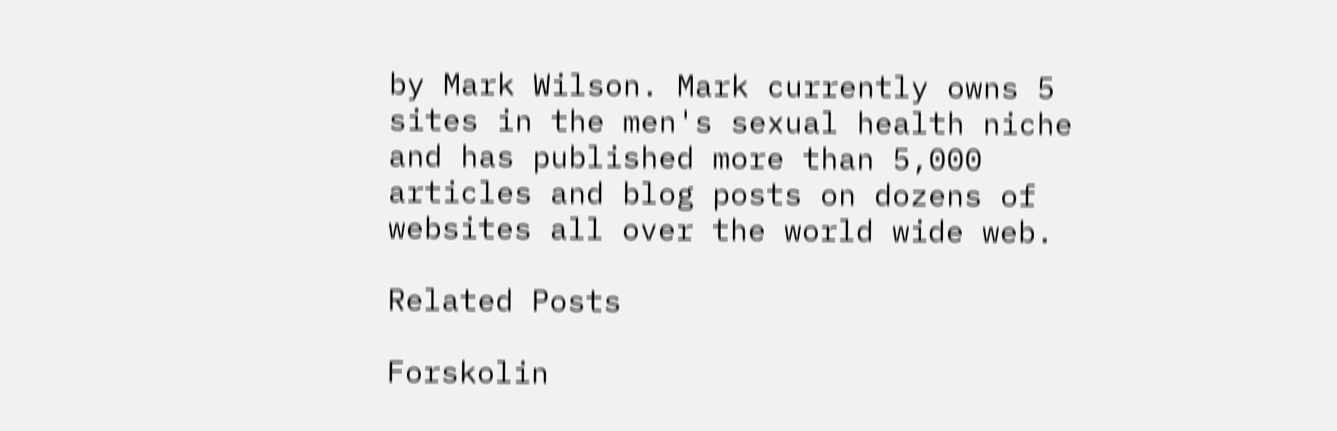by Mark Wilson. Mark currently owns 5 sites in the men's sexual health niche and has published more than 5,000 articles and blog posts on dozens of websites all over the world wide web.

Related Posts

Forskolin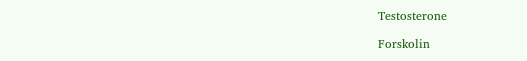Testosterone

Forskolin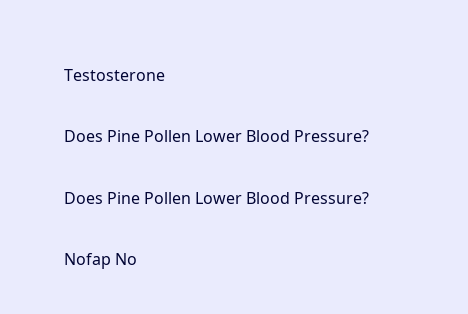Testosterone

Does Pine Pollen Lower Blood Pressure?

Does Pine Pollen Lower Blood Pressure?

Nofap No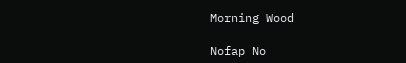Morning Wood

Nofap No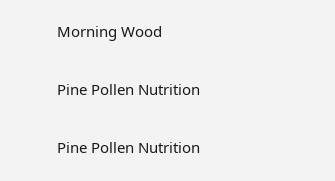Morning Wood

Pine Pollen Nutrition

Pine Pollen Nutrition